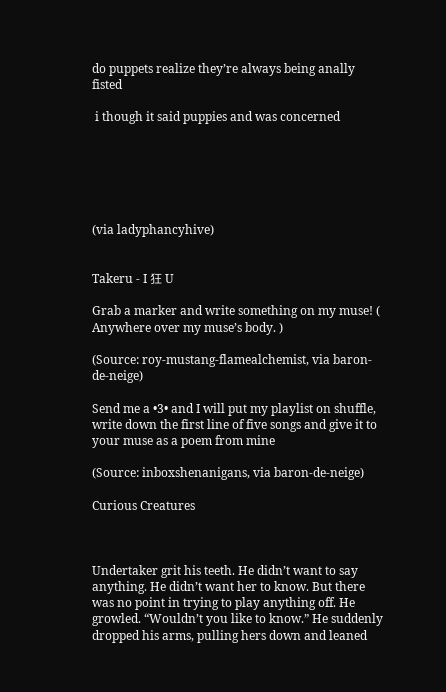do puppets realize they’re always being anally fisted

 i though it said puppies and was concerned






(via ladyphancyhive)


Takeru - I 狂 U

Grab a marker and write something on my muse! ( Anywhere over my muse’s body. )

(Source: roy-mustang-flamealchemist, via baron-de-neige)

Send me a •3• and I will put my playlist on shuffle, write down the first line of five songs and give it to your muse as a poem from mine

(Source: inboxshenanigans, via baron-de-neige)

Curious Creatures



Undertaker grit his teeth. He didn’t want to say anything. He didn’t want her to know. But there was no point in trying to play anything off. He growled. “Wouldn’t you like to know.” He suddenly dropped his arms, pulling hers down and leaned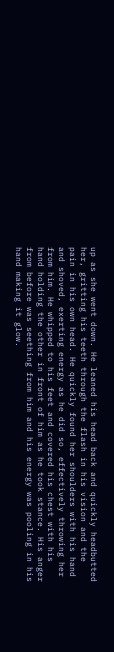up as she went down. He leaned his head back and quickly headbutted her, gritting his teeth through the flash in his vision and the pain in his own head. He quickly found her shoulders with his hand and shoved, exerting energy as he did so, effectively throwing her from him. He whipped to his feet and covered his chest with his hand holding the other in front of him as he took stance. His anger from before was seething from him and his energy was pooling in his hand making it glow.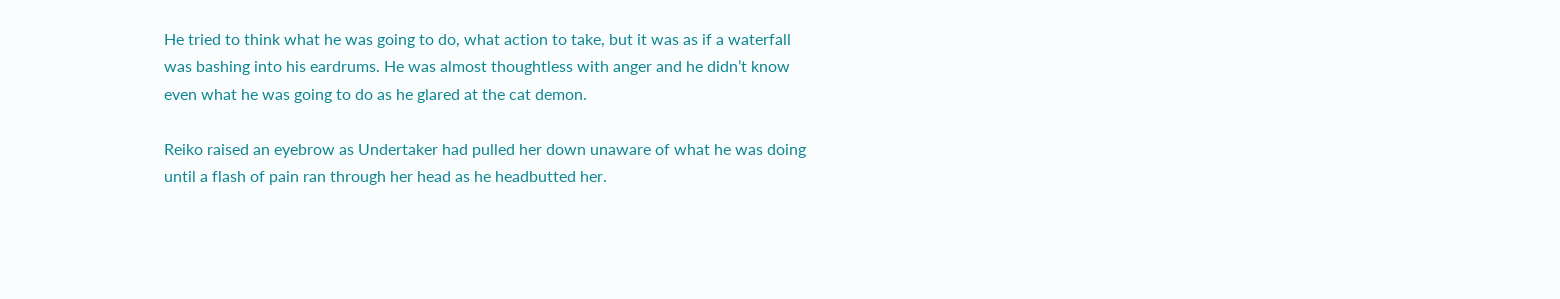He tried to think what he was going to do, what action to take, but it was as if a waterfall was bashing into his eardrums. He was almost thoughtless with anger and he didn’t know even what he was going to do as he glared at the cat demon.

Reiko raised an eyebrow as Undertaker had pulled her down unaware of what he was doing until a flash of pain ran through her head as he headbutted her.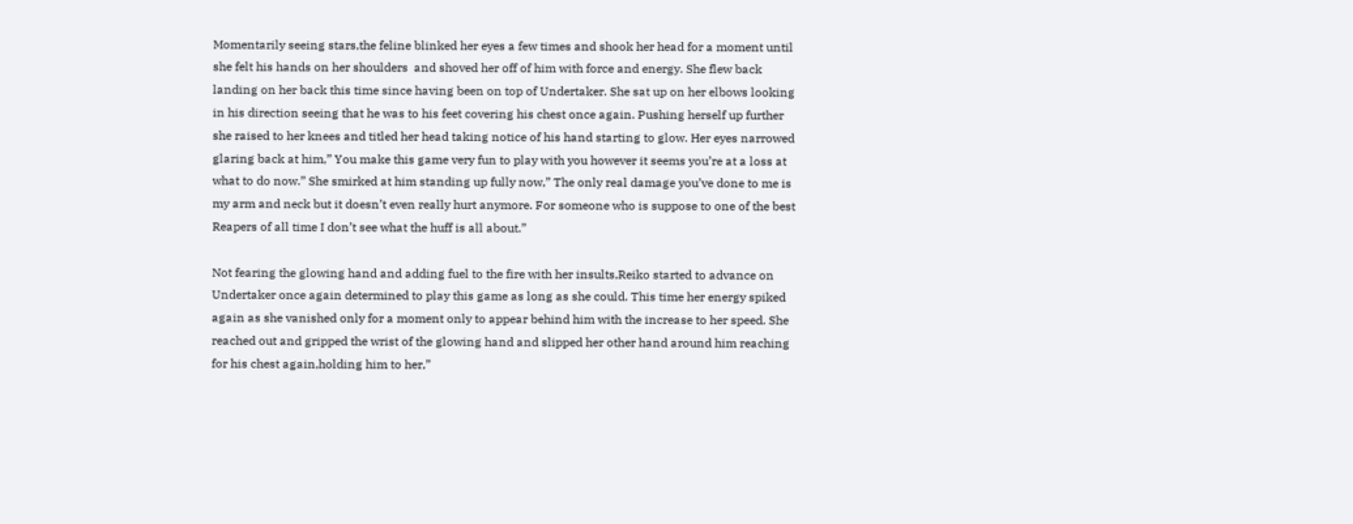Momentarily seeing stars,the feline blinked her eyes a few times and shook her head for a moment until she felt his hands on her shoulders  and shoved her off of him with force and energy. She flew back landing on her back this time since having been on top of Undertaker. She sat up on her elbows looking in his direction seeing that he was to his feet covering his chest once again. Pushing herself up further she raised to her knees and titled her head taking notice of his hand starting to glow. Her eyes narrowed glaring back at him,” You make this game very fun to play with you however it seems you’re at a loss at what to do now.” She smirked at him standing up fully now,” The only real damage you’ve done to me is my arm and neck but it doesn’t even really hurt anymore. For someone who is suppose to one of the best Reapers of all time I don’t see what the huff is all about.”

Not fearing the glowing hand and adding fuel to the fire with her insults,Reiko started to advance on Undertaker once again determined to play this game as long as she could. This time her energy spiked again as she vanished only for a moment only to appear behind him with the increase to her speed. She reached out and gripped the wrist of the glowing hand and slipped her other hand around him reaching for his chest again,holding him to her,”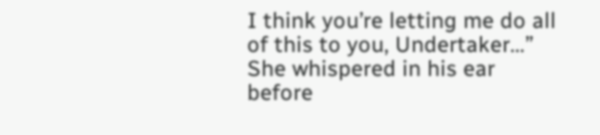I think you’re letting me do all of this to you, Undertaker…” She whispered in his ear before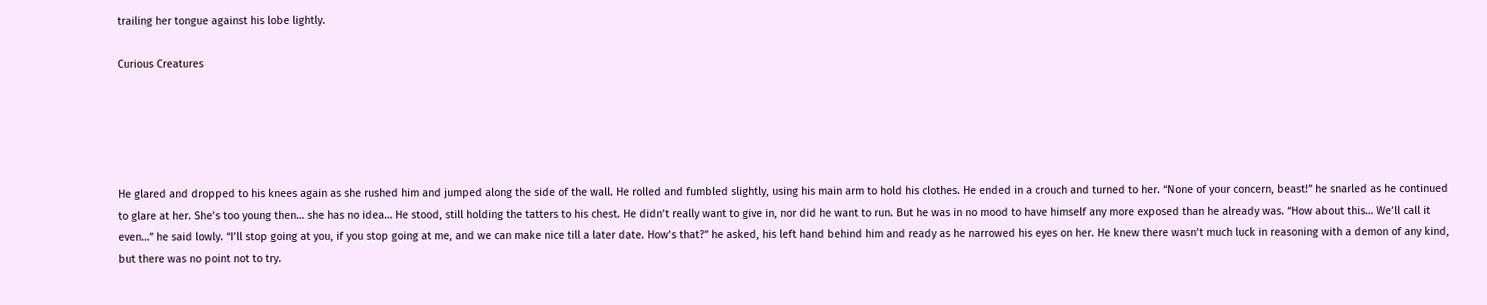trailing her tongue against his lobe lightly.

Curious Creatures





He glared and dropped to his knees again as she rushed him and jumped along the side of the wall. He rolled and fumbled slightly, using his main arm to hold his clothes. He ended in a crouch and turned to her. “None of your concern, beast!” he snarled as he continued to glare at her. She’s too young then… she has no idea… He stood, still holding the tatters to his chest. He didn’t really want to give in, nor did he want to run. But he was in no mood to have himself any more exposed than he already was. “How about this… We’ll call it even…” he said lowly. “I’ll stop going at you, if you stop going at me, and we can make nice till a later date. How’s that?” he asked, his left hand behind him and ready as he narrowed his eyes on her. He knew there wasn’t much luck in reasoning with a demon of any kind, but there was no point not to try.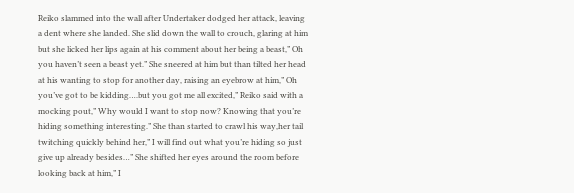Reiko slammed into the wall after Undertaker dodged her attack, leaving a dent where she landed. She slid down the wall to crouch, glaring at him but she licked her lips again at his comment about her being a beast,” Oh you haven’t seen a beast yet.” She sneered at him but than tilted her head at his wanting to stop for another day, raising an eyebrow at him,” Oh you’ve got to be kidding….but you got me all excited,” Reiko said with a mocking pout,” Why would I want to stop now? Knowing that you’re hiding something interesting.” She than started to crawl his way,her tail twitching quickly behind her,” I will find out what you’re hiding so just give up already besides…” She shifted her eyes around the room before looking back at him,” I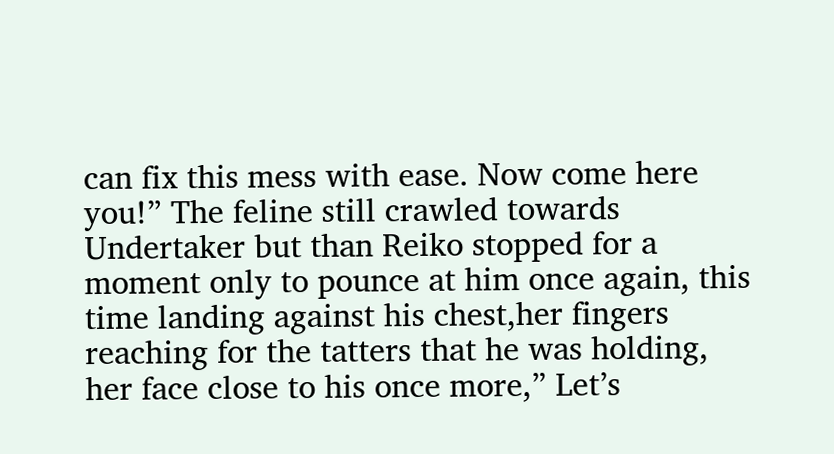can fix this mess with ease. Now come here you!” The feline still crawled towards Undertaker but than Reiko stopped for a moment only to pounce at him once again, this time landing against his chest,her fingers reaching for the tatters that he was holding, her face close to his once more,” Let’s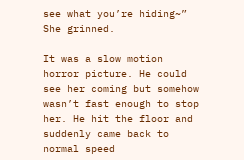see what you’re hiding~” She grinned.

It was a slow motion horror picture. He could see her coming but somehow wasn’t fast enough to stop her. He hit the floor and suddenly came back to normal speed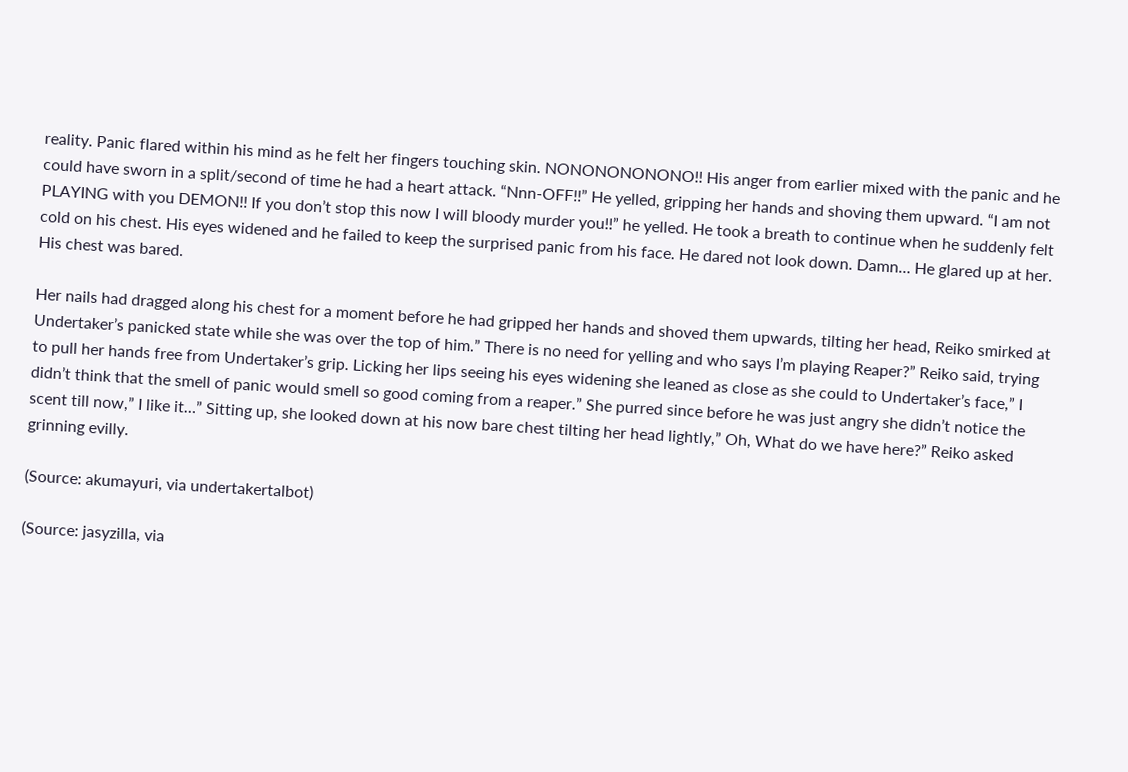reality. Panic flared within his mind as he felt her fingers touching skin. NONONONONONO!! His anger from earlier mixed with the panic and he could have sworn in a split/second of time he had a heart attack. “Nnn-OFF!!” He yelled, gripping her hands and shoving them upward. “I am not PLAYING with you DEMON!! If you don’t stop this now I will bloody murder you!!” he yelled. He took a breath to continue when he suddenly felt cold on his chest. His eyes widened and he failed to keep the surprised panic from his face. He dared not look down. Damn… He glared up at her. His chest was bared.

Her nails had dragged along his chest for a moment before he had gripped her hands and shoved them upwards, tilting her head, Reiko smirked at Undertaker’s panicked state while she was over the top of him.” There is no need for yelling and who says I’m playing Reaper?” Reiko said, trying to pull her hands free from Undertaker’s grip. Licking her lips seeing his eyes widening she leaned as close as she could to Undertaker’s face,” I didn’t think that the smell of panic would smell so good coming from a reaper.” She purred since before he was just angry she didn’t notice the scent till now,” I like it…” Sitting up, she looked down at his now bare chest tilting her head lightly,” Oh, What do we have here?” Reiko asked grinning evilly.

(Source: akumayuri, via undertakertalbot)

(Source: jasyzilla, via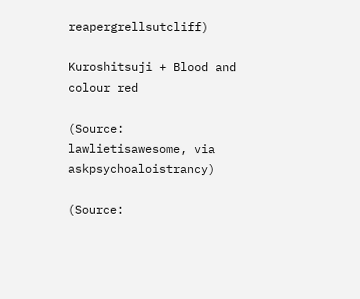reapergrellsutcliff)

Kuroshitsuji + Blood and colour red

(Source: lawlietisawesome, via askpsychoaloistrancy)

(Source: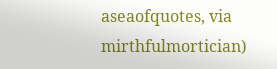aseaofquotes, via mirthfulmortician)